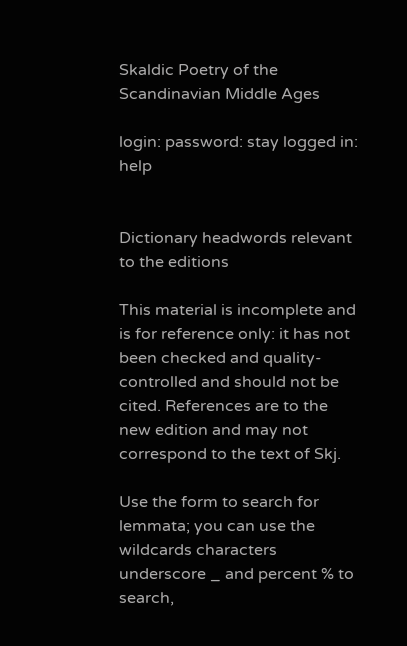Skaldic Poetry of the Scandinavian Middle Ages

login: password: stay logged in: help


Dictionary headwords relevant to the editions

This material is incomplete and is for reference only: it has not been checked and quality-controlled and should not be cited. References are to the new edition and may not correspond to the text of Skj.

Use the form to search for lemmata; you can use the wildcards characters underscore _ and percent % to search,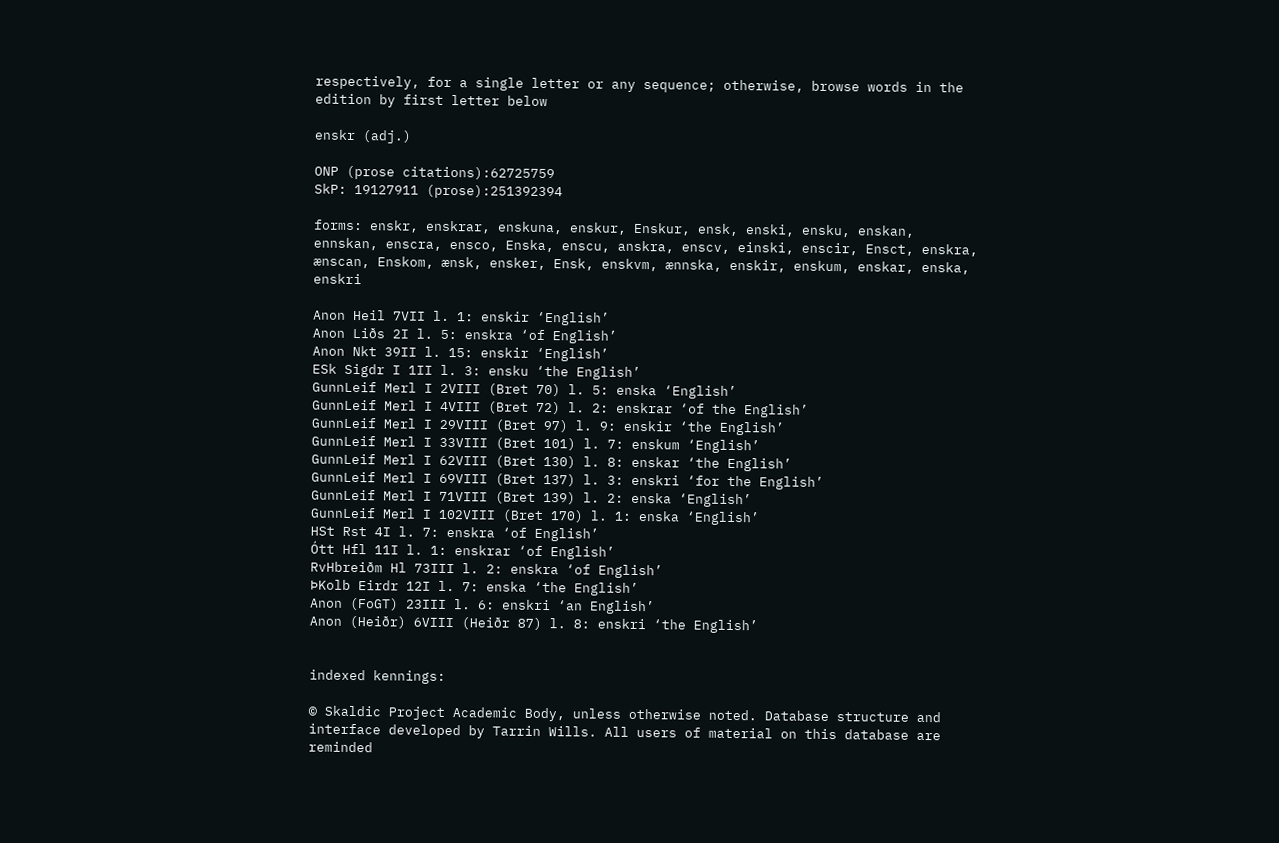respectively, for a single letter or any sequence; otherwise, browse words in the edition by first letter below

enskr (adj.)

ONP (prose citations):62725759
SkP: 19127911 (prose):251392394

forms: enskr, enskrar, enskuna, enskur, Enskur, ensk, enski, ensku, enskan, ennskan, enscra, ensco, Enska, enscu, anskra, enscv, einski, enscir, Ensct, enskra, ænscan, Enskom, ænsk, ensker, Ensk, enskvm, ænnska, enskir, enskum, enskar, enska, enskri

Anon Heil 7VII l. 1: enskir ‘English’
Anon Liðs 2I l. 5: enskra ‘of English’
Anon Nkt 39II l. 15: enskir ‘English’
ESk Sigdr I 1II l. 3: ensku ‘the English’
GunnLeif Merl I 2VIII (Bret 70) l. 5: enska ‘English’
GunnLeif Merl I 4VIII (Bret 72) l. 2: enskrar ‘of the English’
GunnLeif Merl I 29VIII (Bret 97) l. 9: enskir ‘the English’
GunnLeif Merl I 33VIII (Bret 101) l. 7: enskum ‘English’
GunnLeif Merl I 62VIII (Bret 130) l. 8: enskar ‘the English’
GunnLeif Merl I 69VIII (Bret 137) l. 3: enskri ‘for the English’
GunnLeif Merl I 71VIII (Bret 139) l. 2: enska ‘English’
GunnLeif Merl I 102VIII (Bret 170) l. 1: enska ‘English’
HSt Rst 4I l. 7: enskra ‘of English’
Ótt Hfl 11I l. 1: enskrar ‘of English’
RvHbreiðm Hl 73III l. 2: enskra ‘of English’
ÞKolb Eirdr 12I l. 7: enska ‘the English’
Anon (FoGT) 23III l. 6: enskri ‘an English’
Anon (Heiðr) 6VIII (Heiðr 87) l. 8: enskri ‘the English’


indexed kennings:

© Skaldic Project Academic Body, unless otherwise noted. Database structure and interface developed by Tarrin Wills. All users of material on this database are reminded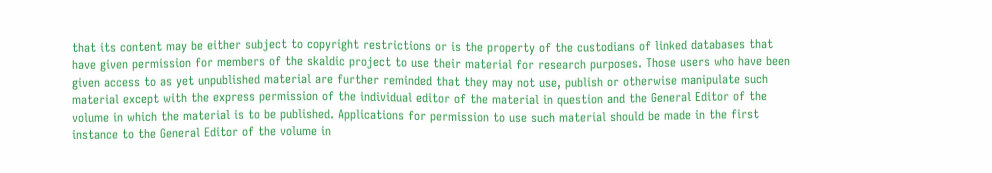that its content may be either subject to copyright restrictions or is the property of the custodians of linked databases that have given permission for members of the skaldic project to use their material for research purposes. Those users who have been given access to as yet unpublished material are further reminded that they may not use, publish or otherwise manipulate such material except with the express permission of the individual editor of the material in question and the General Editor of the volume in which the material is to be published. Applications for permission to use such material should be made in the first instance to the General Editor of the volume in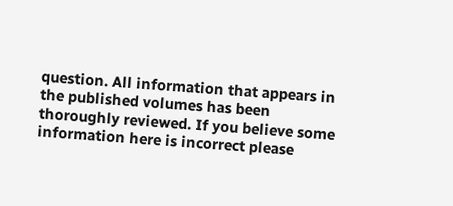question. All information that appears in the published volumes has been thoroughly reviewed. If you believe some information here is incorrect please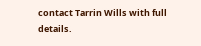contact Tarrin Wills with full details.